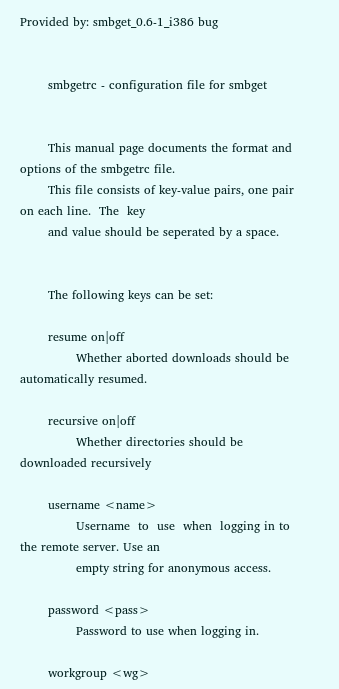Provided by: smbget_0.6-1_i386 bug


       smbgetrc - configuration file for smbget


       This manual page documents the format and options of the smbgetrc file.
       This file consists of key-value pairs, one pair on each line.  The  key
       and value should be seperated by a space.


       The following keys can be set:

       resume on|off
              Whether aborted downloads should be automatically resumed.

       recursive on|off
              Whether directories should be downloaded recursively

       username <name>
              Username  to  use  when  logging in to the remote server. Use an
              empty string for anonymous access.

       password <pass>
              Password to use when logging in.

       workgroup <wg>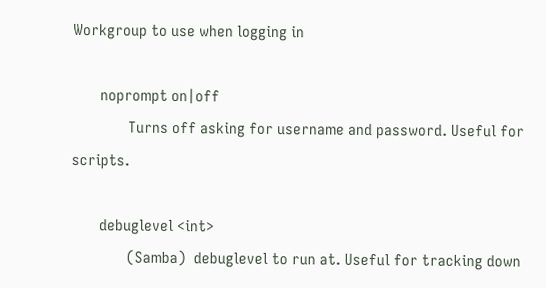Workgroup to use when logging in

       noprompt on|off
              Turns off asking for username and password. Useful for  scripts.

       debuglevel <int>
              (Samba)  debuglevel to run at. Useful for tracking down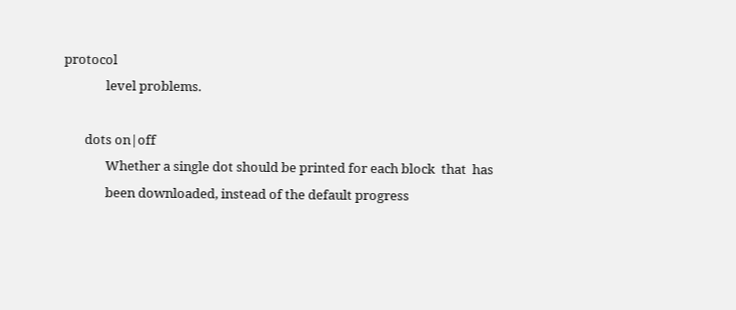protocol
              level problems.

       dots on|off
              Whether a single dot should be printed for each block  that  has
              been downloaded, instead of the default progress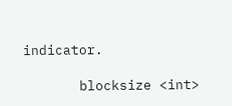indicator.

       blocksize <int>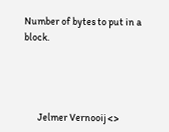Number of bytes to put in a block.




       Jelmer Vernooij <>